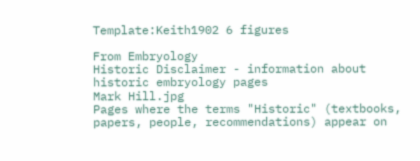Template:Keith1902 6 figures

From Embryology
Historic Disclaimer - information about historic embryology pages
Mark Hill.jpg
Pages where the terms "Historic" (textbooks, papers, people, recommendations) appear on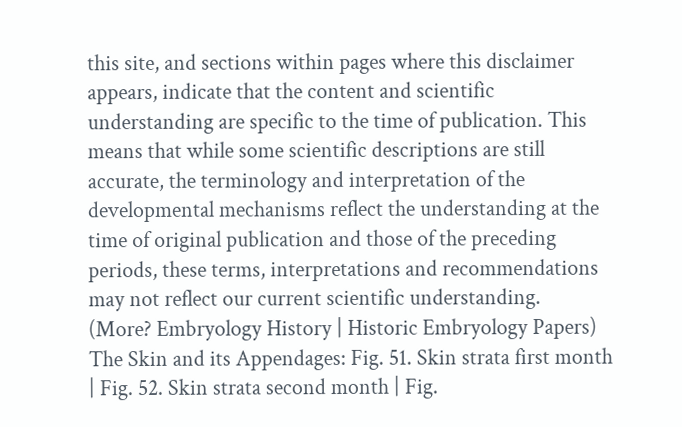this site, and sections within pages where this disclaimer appears, indicate that the content and scientific understanding are specific to the time of publication. This means that while some scientific descriptions are still accurate, the terminology and interpretation of the developmental mechanisms reflect the understanding at the time of original publication and those of the preceding periods, these terms, interpretations and recommendations may not reflect our current scientific understanding.     (More? Embryology History | Historic Embryology Papers)
The Skin and its Appendages: Fig. 51. Skin strata first month | Fig. 52. Skin strata second month | Fig.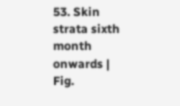53. Skin strata sixth month onwards | Fig.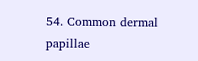54. Common dermal papillae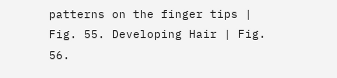patterns on the finger tips | Fig. 55. Developing Hair | Fig. 56.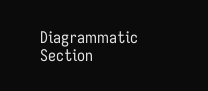Diagrammatic Section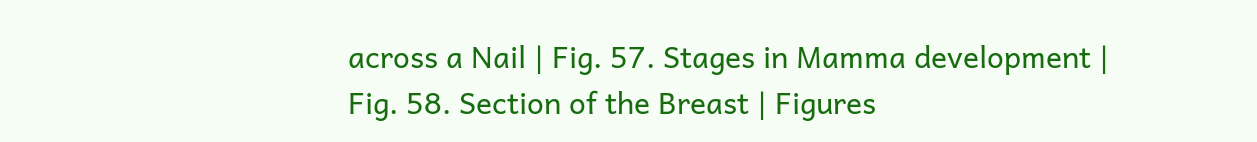across a Nail | Fig. 57. Stages in Mamma development | Fig. 58. Section of the Breast | Figures